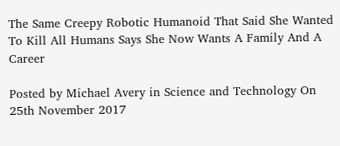The Same Creepy Robotic Humanoid That Said She Wanted To Kill All Humans Says She Now Wants A Family And A Career

Posted by Michael Avery in Science and Technology On 25th November 2017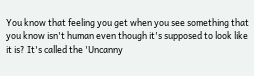You know that feeling you get when you see something that you know isn't human even though it's supposed to look like it is? It's called the 'Uncanny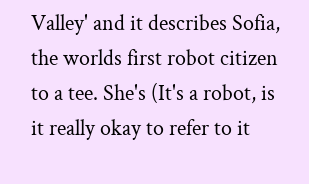Valley' and it describes Sofia, the worlds first robot citizen to a tee. She's (It's a robot, is it really okay to refer to it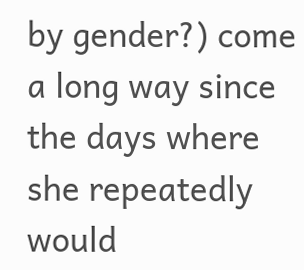by gender?) come a long way since the days where she repeatedly would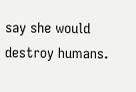say she would destroy humans.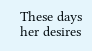These days her desires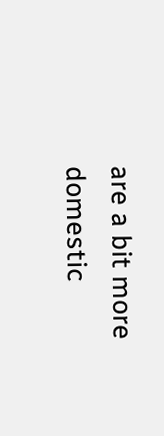are a bit more domestic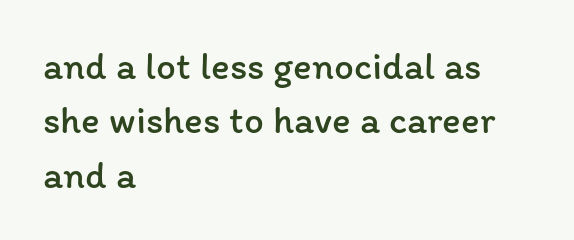and a lot less genocidal as she wishes to have a career and a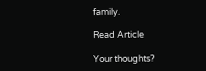family.

Read Article

Your thoughts?